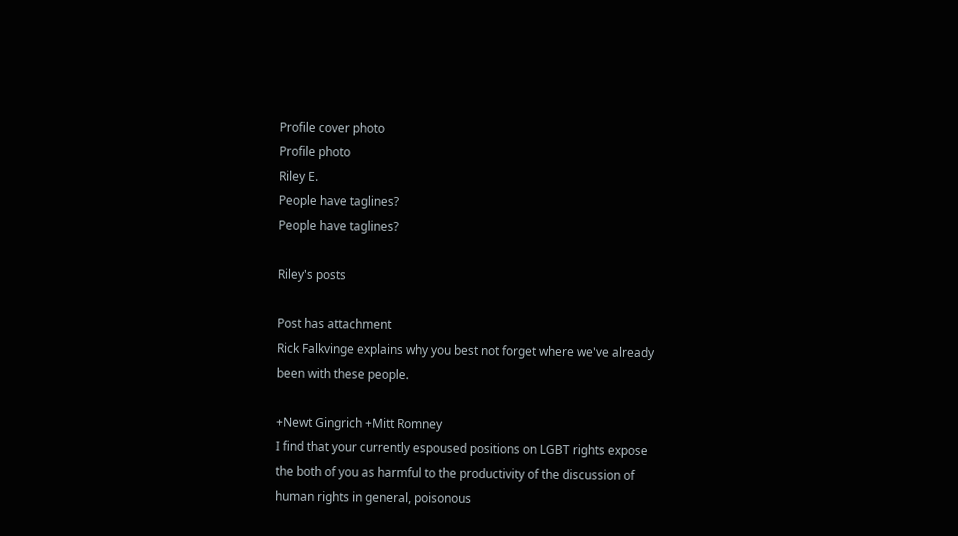Profile cover photo
Profile photo
Riley E.
People have taglines?
People have taglines?

Riley's posts

Post has attachment
Rick Falkvinge explains why you best not forget where we've already been with these people.

+Newt Gingrich +Mitt Romney
I find that your currently espoused positions on LGBT rights expose the both of you as harmful to the productivity of the discussion of human rights in general, poisonous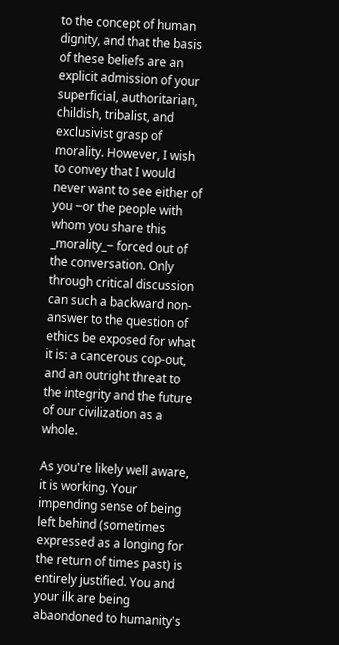to the concept of human dignity, and that the basis of these beliefs are an explicit admission of your superficial, authoritarian, childish, tribalist, and exclusivist grasp of morality. However, I wish to convey that I would never want to see either of you ‒or the people with whom you share this _morality_‒ forced out of the conversation. Only through critical discussion can such a backward non-answer to the question of ethics be exposed for what it is: a cancerous cop-out, and an outright threat to the integrity and the future of our civilization as a whole.

As you're likely well aware, it is working. Your impending sense of being left behind (sometimes expressed as a longing for the return of times past) is entirely justified. You and your ilk are being abaondoned to humanity's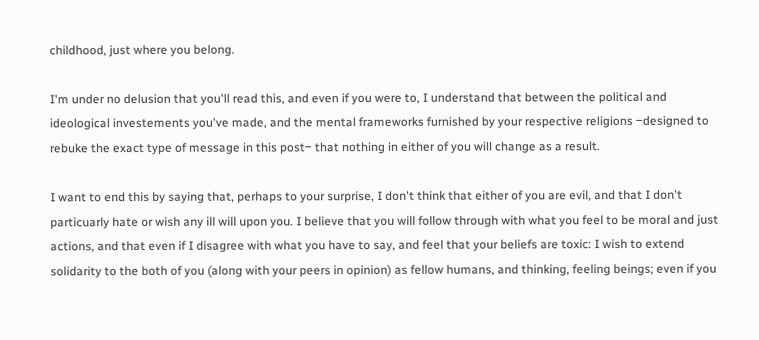childhood, just where you belong.

I'm under no delusion that you'll read this, and even if you were to, I understand that between the political and ideological investements you've made, and the mental frameworks furnished by your respective religions ‒designed to rebuke the exact type of message in this post‒ that nothing in either of you will change as a result.

I want to end this by saying that, perhaps to your surprise, I don't think that either of you are evil, and that I don't particuarly hate or wish any ill will upon you. I believe that you will follow through with what you feel to be moral and just actions, and that even if I disagree with what you have to say, and feel that your beliefs are toxic: I wish to extend solidarity to the both of you (along with your peers in opinion) as fellow humans, and thinking, feeling beings; even if you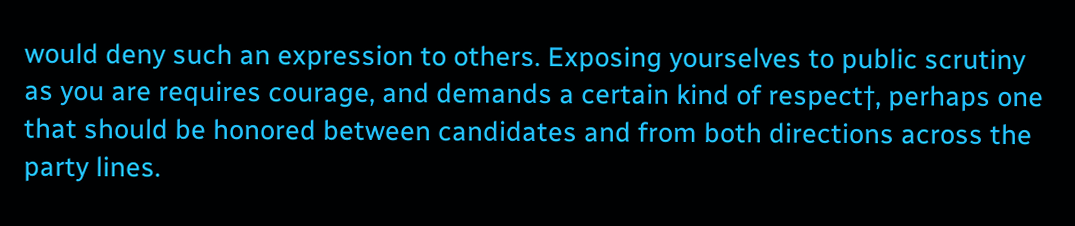would deny such an expression to others. Exposing yourselves to public scrutiny as you are requires courage, and demands a certain kind of respect†, perhaps one that should be honored between candidates and from both directions across the party lines.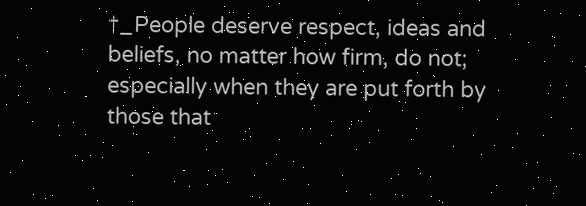†_People deserve respect, ideas and beliefs, no matter how firm, do not; especially when they are put forth by those that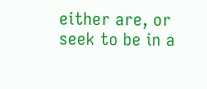either are, or seek to be in a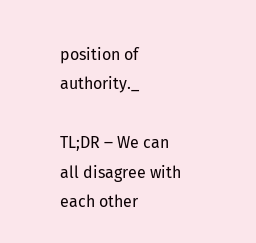position of authority._

TL;DR ‒ We can all disagree with each other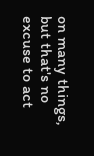on many things, but that's no excuse to act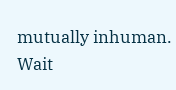mutually inhuman.
Wait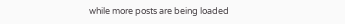while more posts are being loaded